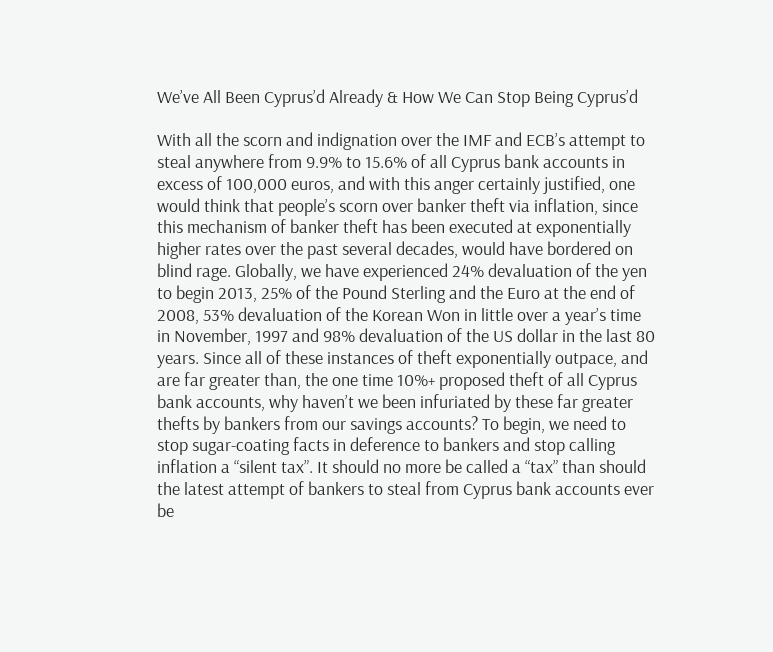We’ve All Been Cyprus’d Already & How We Can Stop Being Cyprus’d

With all the scorn and indignation over the IMF and ECB’s attempt to steal anywhere from 9.9% to 15.6% of all Cyprus bank accounts in excess of 100,000 euros, and with this anger certainly justified, one would think that people’s scorn over banker theft via inflation, since this mechanism of banker theft has been executed at exponentially higher rates over the past several decades, would have bordered on blind rage. Globally, we have experienced 24% devaluation of the yen to begin 2013, 25% of the Pound Sterling and the Euro at the end of 2008, 53% devaluation of the Korean Won in little over a year’s time in November, 1997 and 98% devaluation of the US dollar in the last 80 years. Since all of these instances of theft exponentially outpace, and are far greater than, the one time 10%+ proposed theft of all Cyprus bank accounts, why haven’t we been infuriated by these far greater thefts by bankers from our savings accounts? To begin, we need to stop sugar-coating facts in deference to bankers and stop calling inflation a “silent tax”. It should no more be called a “tax” than should the latest attempt of bankers to steal from Cyprus bank accounts ever be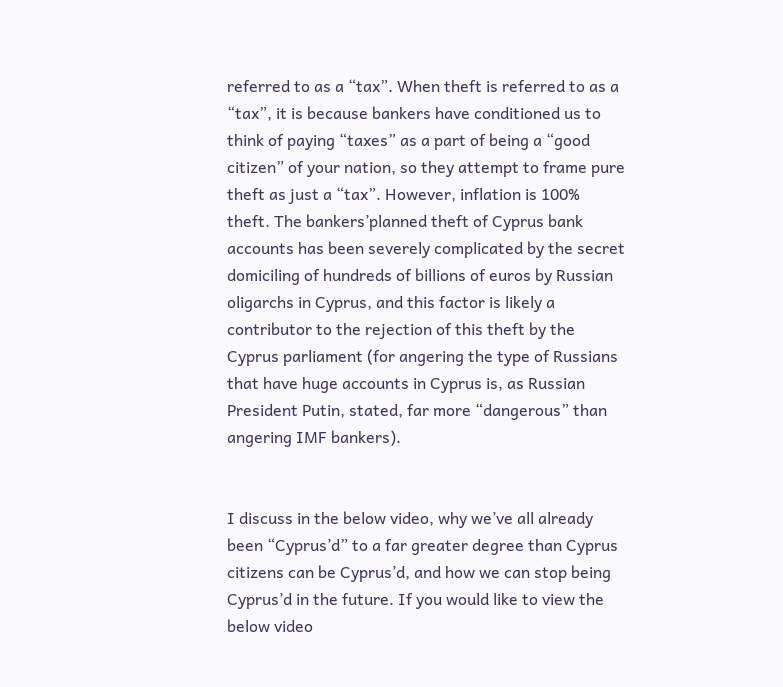referred to as a “tax”. When theft is referred to as a “tax”, it is because bankers have conditioned us to think of paying “taxes” as a part of being a “good citizen” of your nation, so they attempt to frame pure theft as just a “tax”. However, inflation is 100% theft. The bankers’planned theft of Cyprus bank accounts has been severely complicated by the secret domiciling of hundreds of billions of euros by Russian oligarchs in Cyprus, and this factor is likely a contributor to the rejection of this theft by the Cyprus parliament (for angering the type of Russians that have huge accounts in Cyprus is, as Russian President Putin, stated, far more “dangerous” than angering IMF bankers).


I discuss in the below video, why we’ve all already been “Cyprus’d” to a far greater degree than Cyprus citizens can be Cyprus’d, and how we can stop being Cyprus’d in the future. If you would like to view the below video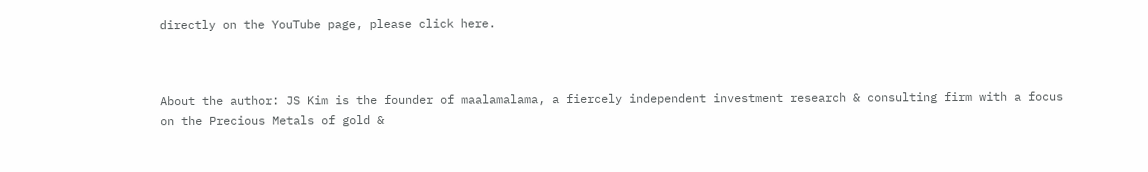directly on the YouTube page, please click here.



About the author: JS Kim is the founder of maalamalama, a fiercely independent investment research & consulting firm with a focus on the Precious Metals of gold &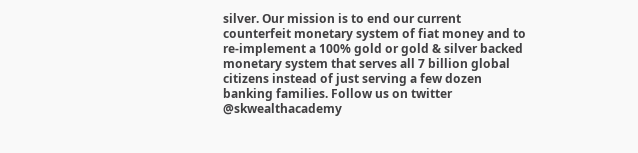silver. Our mission is to end our current counterfeit monetary system of fiat money and to re-implement a 100% gold or gold & silver backed monetary system that serves all 7 billion global citizens instead of just serving a few dozen banking families. Follow us on twitter @skwealthacademy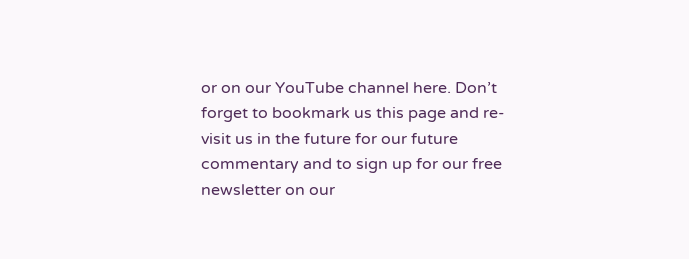or on our YouTube channel here. Don’t forget to bookmark us this page and re-visit us in the future for our future commentary and to sign up for our free newsletter on our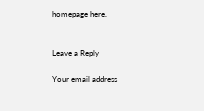homepage here.


Leave a Reply

Your email address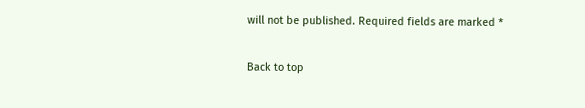will not be published. Required fields are marked *

Back to top